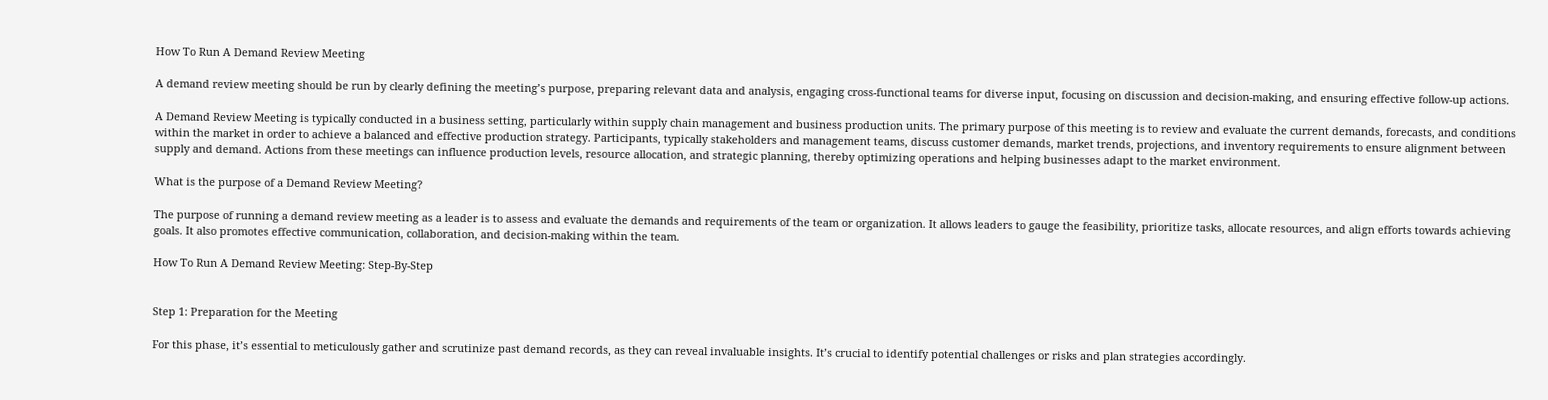How To Run A Demand Review Meeting

A demand review meeting should be run by clearly defining the meeting’s purpose, preparing relevant data and analysis, engaging cross-functional teams for diverse input, focusing on discussion and decision-making, and ensuring effective follow-up actions.

A Demand Review Meeting is typically conducted in a business setting, particularly within supply chain management and business production units. The primary purpose of this meeting is to review and evaluate the current demands, forecasts, and conditions within the market in order to achieve a balanced and effective production strategy. Participants, typically stakeholders and management teams, discuss customer demands, market trends, projections, and inventory requirements to ensure alignment between supply and demand. Actions from these meetings can influence production levels, resource allocation, and strategic planning, thereby optimizing operations and helping businesses adapt to the market environment.

What is the purpose of a Demand Review Meeting?

The purpose of running a demand review meeting as a leader is to assess and evaluate the demands and requirements of the team or organization. It allows leaders to gauge the feasibility, prioritize tasks, allocate resources, and align efforts towards achieving goals. It also promotes effective communication, collaboration, and decision-making within the team.

How To Run A Demand Review Meeting: Step-By-Step


Step 1: Preparation for the Meeting

For this phase, it’s essential to meticulously gather and scrutinize past demand records, as they can reveal invaluable insights. It’s crucial to identify potential challenges or risks and plan strategies accordingly.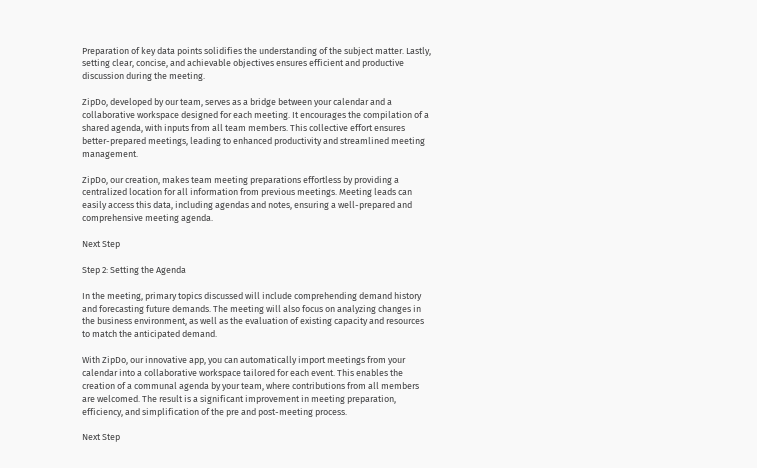Preparation of key data points solidifies the understanding of the subject matter. Lastly, setting clear, concise, and achievable objectives ensures efficient and productive discussion during the meeting.

ZipDo, developed by our team, serves as a bridge between your calendar and a collaborative workspace designed for each meeting. It encourages the compilation of a shared agenda, with inputs from all team members. This collective effort ensures better-prepared meetings, leading to enhanced productivity and streamlined meeting management.

ZipDo, our creation, makes team meeting preparations effortless by providing a centralized location for all information from previous meetings. Meeting leads can easily access this data, including agendas and notes, ensuring a well-prepared and comprehensive meeting agenda.

Next Step

Step 2: Setting the Agenda

In the meeting, primary topics discussed will include comprehending demand history and forecasting future demands. The meeting will also focus on analyzing changes in the business environment, as well as the evaluation of existing capacity and resources to match the anticipated demand.

With ZipDo, our innovative app, you can automatically import meetings from your calendar into a collaborative workspace tailored for each event. This enables the creation of a communal agenda by your team, where contributions from all members are welcomed. The result is a significant improvement in meeting preparation, efficiency, and simplification of the pre and post-meeting process.

Next Step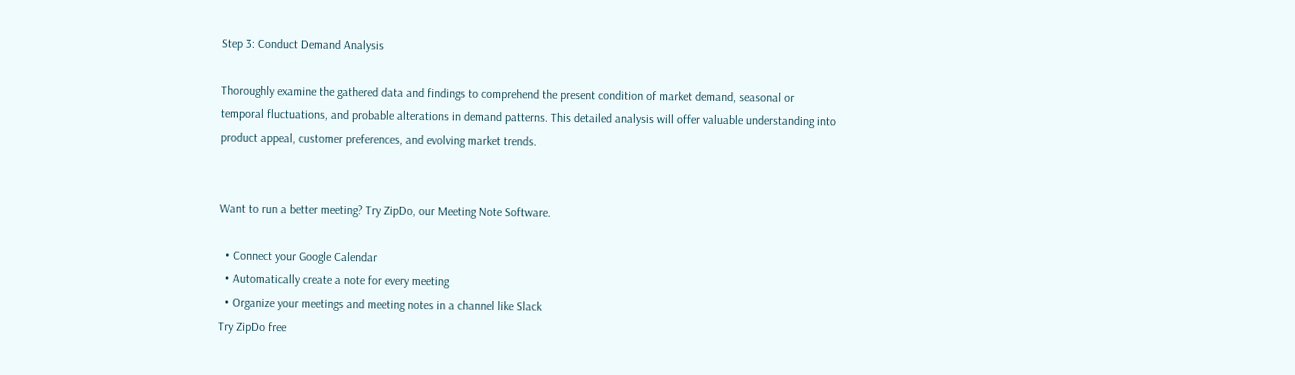Step 3: Conduct Demand Analysis

Thoroughly examine the gathered data and findings to comprehend the present condition of market demand, seasonal or temporal fluctuations, and probable alterations in demand patterns. This detailed analysis will offer valuable understanding into product appeal, customer preferences, and evolving market trends.


Want to run a better meeting? Try ZipDo, our Meeting Note Software.

  • Connect your Google Calendar
  • Automatically create a note for every meeting
  • Organize your meetings and meeting notes in a channel like Slack
Try ZipDo free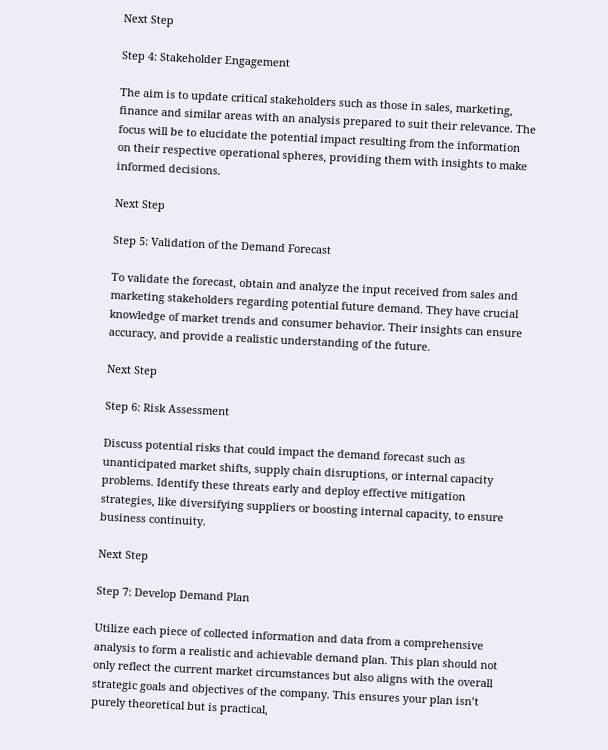Next Step

Step 4: Stakeholder Engagement

The aim is to update critical stakeholders such as those in sales, marketing, finance and similar areas with an analysis prepared to suit their relevance. The focus will be to elucidate the potential impact resulting from the information on their respective operational spheres, providing them with insights to make informed decisions.

Next Step

Step 5: Validation of the Demand Forecast

To validate the forecast, obtain and analyze the input received from sales and marketing stakeholders regarding potential future demand. They have crucial knowledge of market trends and consumer behavior. Their insights can ensure accuracy, and provide a realistic understanding of the future.

Next Step

Step 6: Risk Assessment

Discuss potential risks that could impact the demand forecast such as unanticipated market shifts, supply chain disruptions, or internal capacity problems. Identify these threats early and deploy effective mitigation strategies, like diversifying suppliers or boosting internal capacity, to ensure business continuity.

Next Step

Step 7: Develop Demand Plan

Utilize each piece of collected information and data from a comprehensive analysis to form a realistic and achievable demand plan. This plan should not only reflect the current market circumstances but also aligns with the overall strategic goals and objectives of the company. This ensures your plan isn’t purely theoretical but is practical,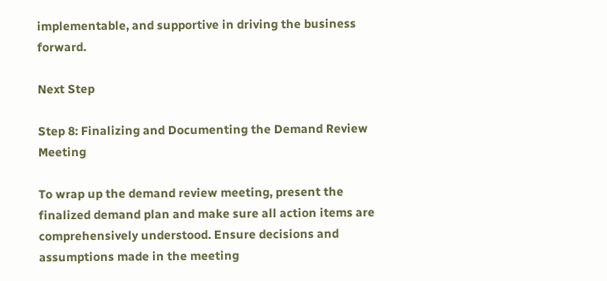implementable, and supportive in driving the business forward.

Next Step

Step 8: Finalizing and Documenting the Demand Review Meeting

To wrap up the demand review meeting, present the finalized demand plan and make sure all action items are comprehensively understood. Ensure decisions and assumptions made in the meeting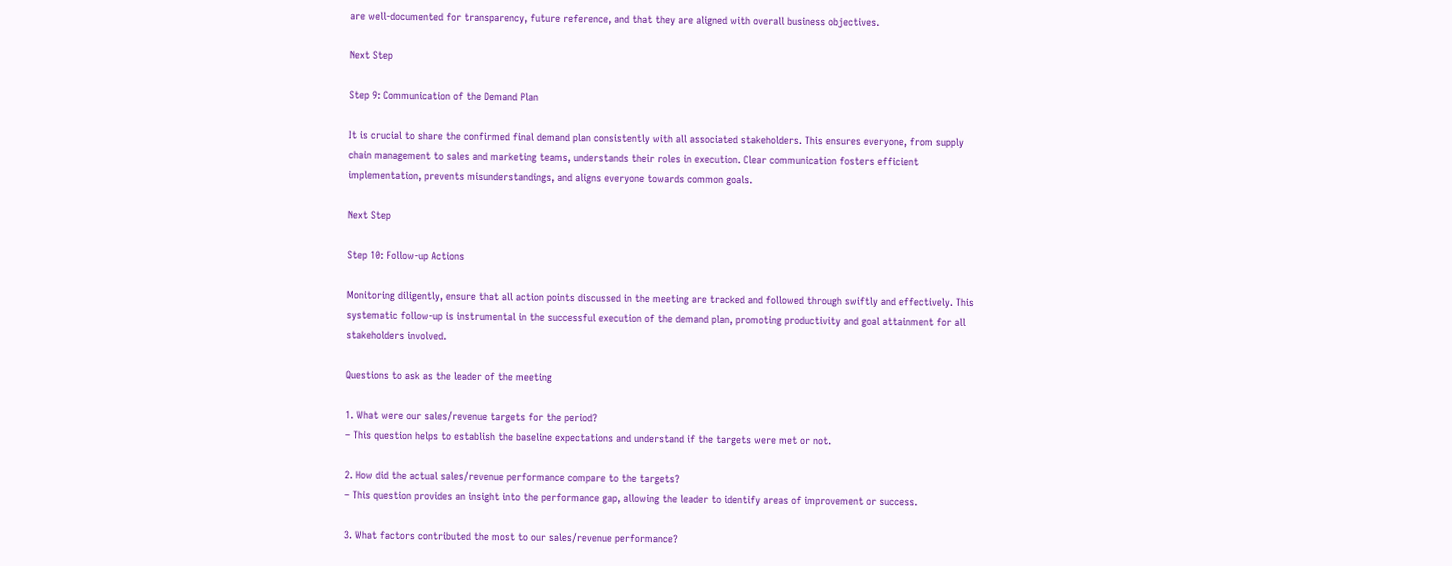are well-documented for transparency, future reference, and that they are aligned with overall business objectives.

Next Step

Step 9: Communication of the Demand Plan

It is crucial to share the confirmed final demand plan consistently with all associated stakeholders. This ensures everyone, from supply chain management to sales and marketing teams, understands their roles in execution. Clear communication fosters efficient implementation, prevents misunderstandings, and aligns everyone towards common goals.

Next Step

Step 10: Follow-up Actions

Monitoring diligently, ensure that all action points discussed in the meeting are tracked and followed through swiftly and effectively. This systematic follow-up is instrumental in the successful execution of the demand plan, promoting productivity and goal attainment for all stakeholders involved.

Questions to ask as the leader of the meeting

1. What were our sales/revenue targets for the period?
– This question helps to establish the baseline expectations and understand if the targets were met or not.

2. How did the actual sales/revenue performance compare to the targets?
– This question provides an insight into the performance gap, allowing the leader to identify areas of improvement or success.

3. What factors contributed the most to our sales/revenue performance?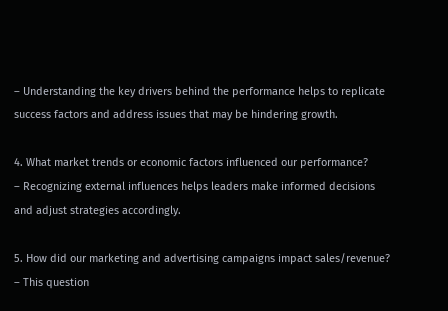– Understanding the key drivers behind the performance helps to replicate success factors and address issues that may be hindering growth.

4. What market trends or economic factors influenced our performance?
– Recognizing external influences helps leaders make informed decisions and adjust strategies accordingly.

5. How did our marketing and advertising campaigns impact sales/revenue?
– This question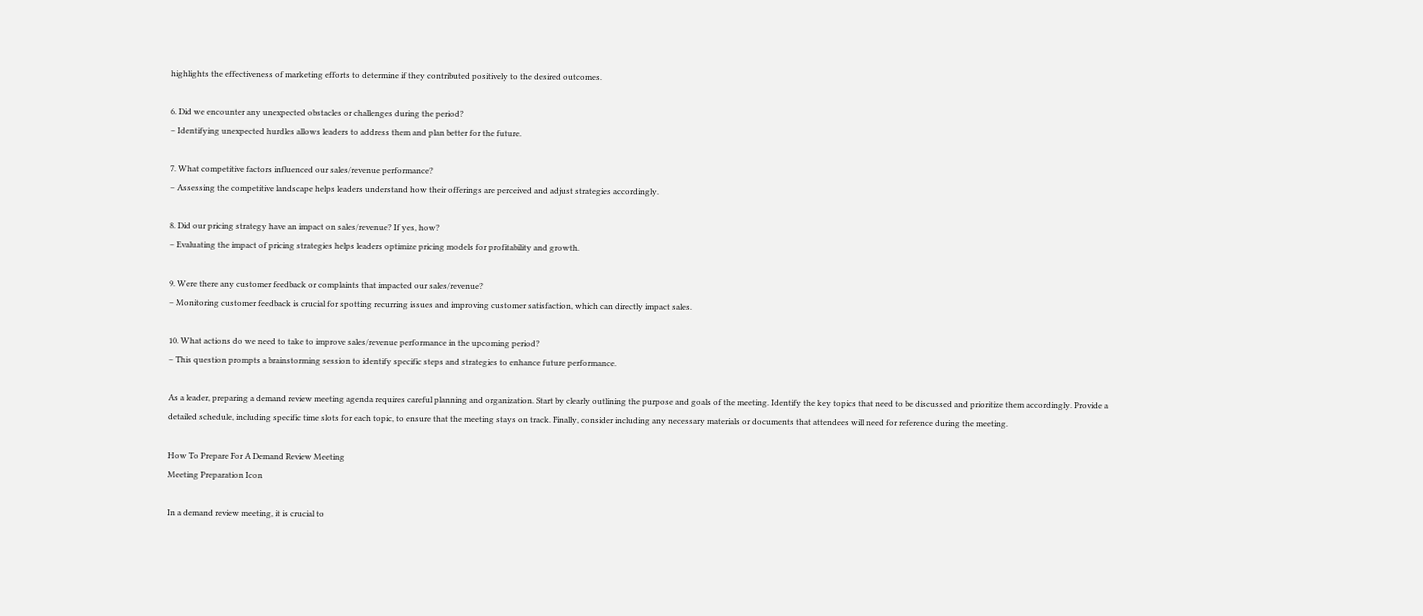highlights the effectiveness of marketing efforts to determine if they contributed positively to the desired outcomes.

6. Did we encounter any unexpected obstacles or challenges during the period?
– Identifying unexpected hurdles allows leaders to address them and plan better for the future.

7. What competitive factors influenced our sales/revenue performance?
– Assessing the competitive landscape helps leaders understand how their offerings are perceived and adjust strategies accordingly.

8. Did our pricing strategy have an impact on sales/revenue? If yes, how?
– Evaluating the impact of pricing strategies helps leaders optimize pricing models for profitability and growth.

9. Were there any customer feedback or complaints that impacted our sales/revenue?
– Monitoring customer feedback is crucial for spotting recurring issues and improving customer satisfaction, which can directly impact sales.

10. What actions do we need to take to improve sales/revenue performance in the upcoming period?
– This question prompts a brainstorming session to identify specific steps and strategies to enhance future performance.

As a leader, preparing a demand review meeting agenda requires careful planning and organization. Start by clearly outlining the purpose and goals of the meeting. Identify the key topics that need to be discussed and prioritize them accordingly. Provide a detailed schedule, including specific time slots for each topic, to ensure that the meeting stays on track. Finally, consider including any necessary materials or documents that attendees will need for reference during the meeting.

How To Prepare For A Demand Review Meeting
Meeting Preparation Icon

In a demand review meeting, it is crucial to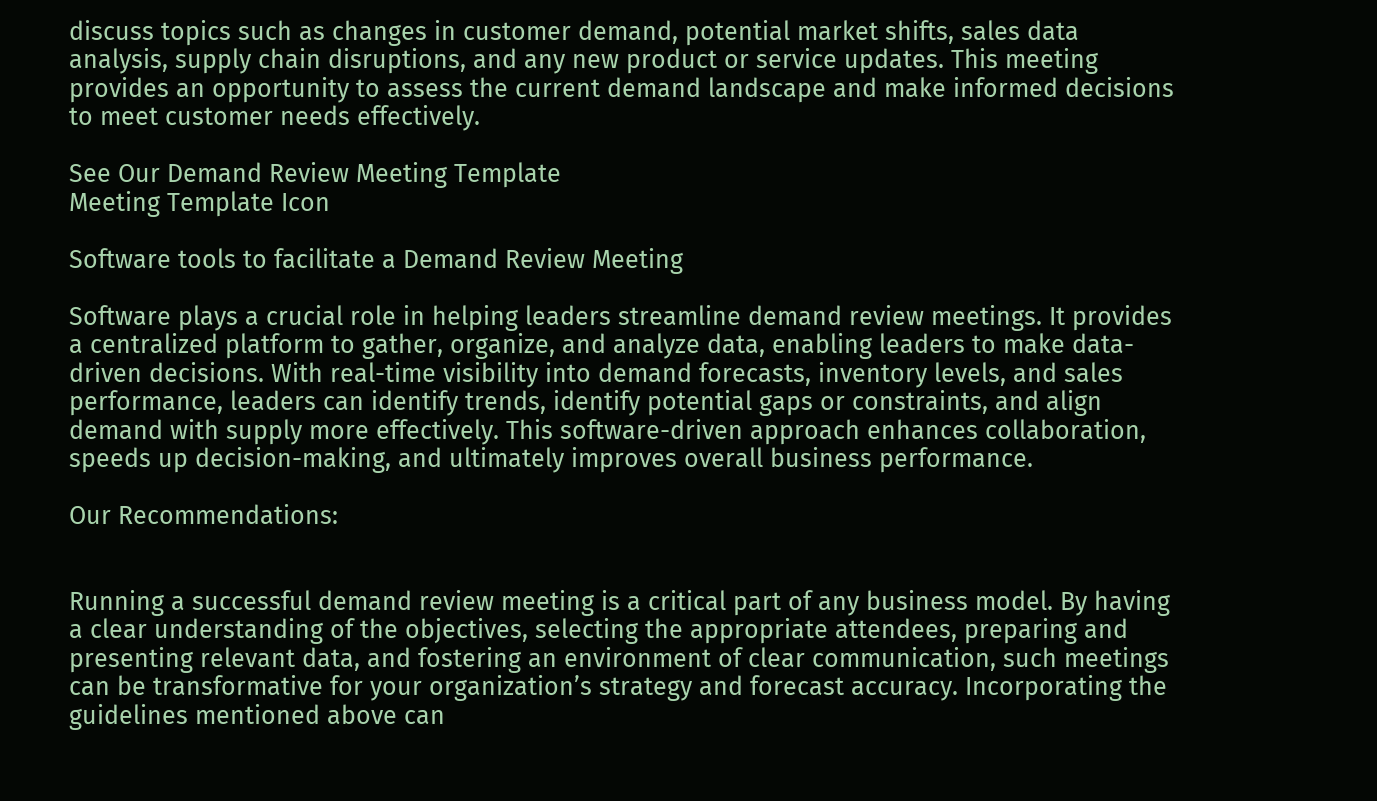discuss topics such as changes in customer demand, potential market shifts, sales data analysis, supply chain disruptions, and any new product or service updates. This meeting provides an opportunity to assess the current demand landscape and make informed decisions to meet customer needs effectively.

See Our Demand Review Meeting Template
Meeting Template Icon

Software tools to facilitate a Demand Review Meeting

Software plays a crucial role in helping leaders streamline demand review meetings. It provides a centralized platform to gather, organize, and analyze data, enabling leaders to make data-driven decisions. With real-time visibility into demand forecasts, inventory levels, and sales performance, leaders can identify trends, identify potential gaps or constraints, and align demand with supply more effectively. This software-driven approach enhances collaboration, speeds up decision-making, and ultimately improves overall business performance.

Our Recommendations:


Running a successful demand review meeting is a critical part of any business model. By having a clear understanding of the objectives, selecting the appropriate attendees, preparing and presenting relevant data, and fostering an environment of clear communication, such meetings can be transformative for your organization’s strategy and forecast accuracy. Incorporating the guidelines mentioned above can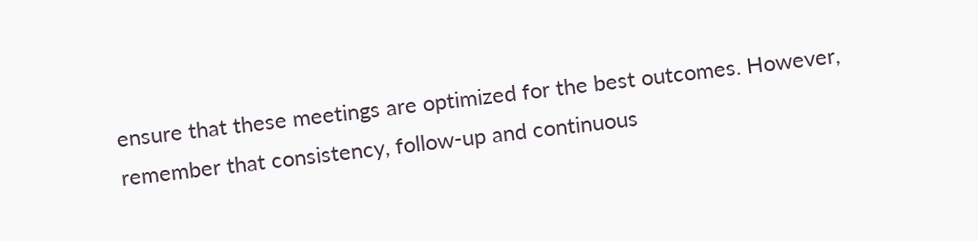ensure that these meetings are optimized for the best outcomes. However, remember that consistency, follow-up and continuous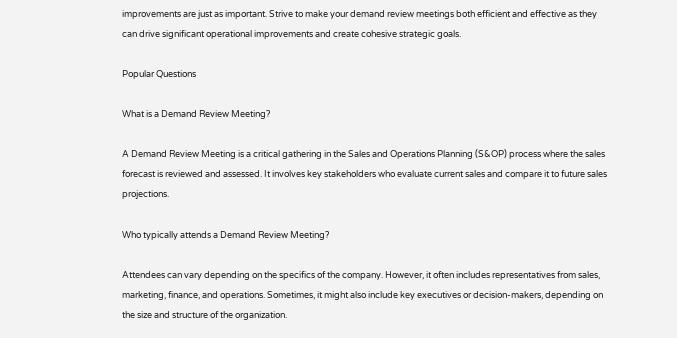improvements are just as important. Strive to make your demand review meetings both efficient and effective as they can drive significant operational improvements and create cohesive strategic goals.

Popular Questions

What is a Demand Review Meeting?

A Demand Review Meeting is a critical gathering in the Sales and Operations Planning (S&OP) process where the sales forecast is reviewed and assessed. It involves key stakeholders who evaluate current sales and compare it to future sales projections.

Who typically attends a Demand Review Meeting?

Attendees can vary depending on the specifics of the company. However, it often includes representatives from sales, marketing, finance, and operations. Sometimes, it might also include key executives or decision-makers, depending on the size and structure of the organization.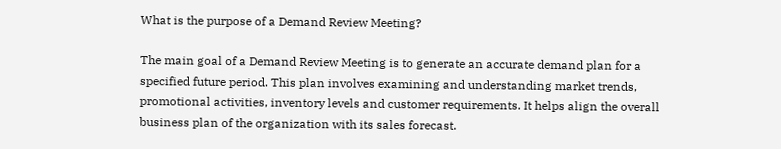What is the purpose of a Demand Review Meeting?

The main goal of a Demand Review Meeting is to generate an accurate demand plan for a specified future period. This plan involves examining and understanding market trends, promotional activities, inventory levels and customer requirements. It helps align the overall business plan of the organization with its sales forecast.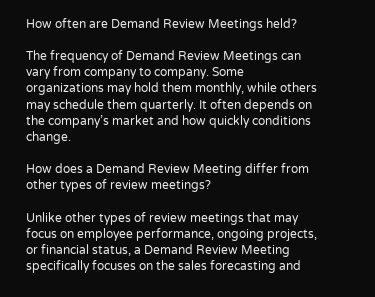How often are Demand Review Meetings held?

The frequency of Demand Review Meetings can vary from company to company. Some organizations may hold them monthly, while others may schedule them quarterly. It often depends on the company’s market and how quickly conditions change.

How does a Demand Review Meeting differ from other types of review meetings?

Unlike other types of review meetings that may focus on employee performance, ongoing projects, or financial status, a Demand Review Meeting specifically focuses on the sales forecasting and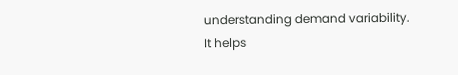understanding demand variability. It helps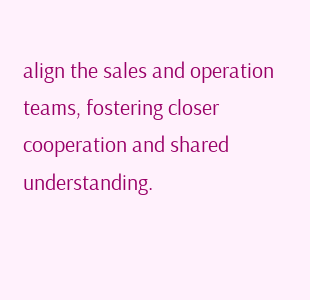align the sales and operation teams, fostering closer cooperation and shared understanding.